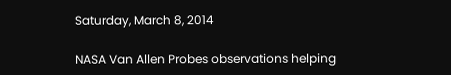Saturday, March 8, 2014

NASA Van Allen Probes observations helping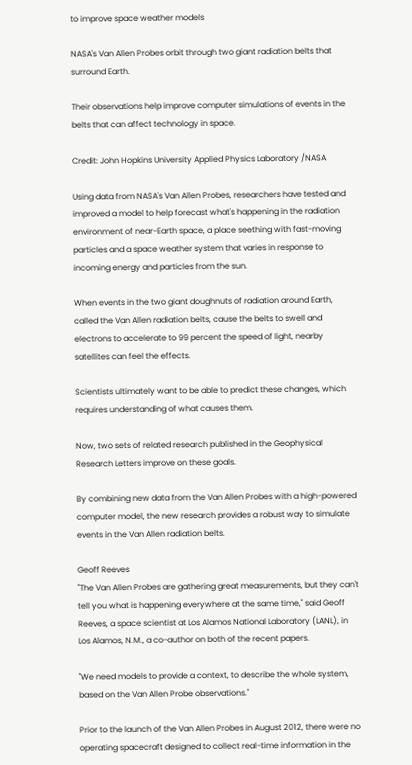to improve space weather models

NASA's Van Allen Probes orbit through two giant radiation belts that surround Earth.

Their observations help improve computer simulations of events in the belts that can affect technology in space.

Credit: John Hopkins University Applied Physics Laboratory /NASA

Using data from NASA's Van Allen Probes, researchers have tested and improved a model to help forecast what's happening in the radiation environment of near-Earth space, a place seething with fast-moving particles and a space weather system that varies in response to incoming energy and particles from the sun.

When events in the two giant doughnuts of radiation around Earth, called the Van Allen radiation belts, cause the belts to swell and electrons to accelerate to 99 percent the speed of light, nearby satellites can feel the effects.

Scientists ultimately want to be able to predict these changes, which requires understanding of what causes them.

Now, two sets of related research published in the Geophysical Research Letters improve on these goals.

By combining new data from the Van Allen Probes with a high-powered computer model, the new research provides a robust way to simulate events in the Van Allen radiation belts.

Geoff Reeves
"The Van Allen Probes are gathering great measurements, but they can't tell you what is happening everywhere at the same time," said Geoff Reeves, a space scientist at Los Alamos National Laboratory (LANL), in Los Alamos, N.M., a co-author on both of the recent papers.

"We need models to provide a context, to describe the whole system, based on the Van Allen Probe observations."

Prior to the launch of the Van Allen Probes in August 2012, there were no operating spacecraft designed to collect real-time information in the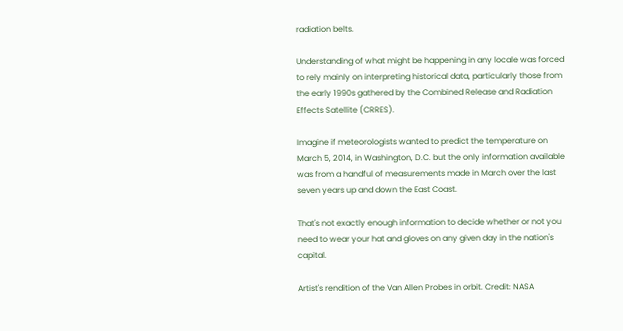radiation belts.

Understanding of what might be happening in any locale was forced to rely mainly on interpreting historical data, particularly those from the early 1990s gathered by the Combined Release and Radiation Effects Satellite (CRRES).

Imagine if meteorologists wanted to predict the temperature on March 5, 2014, in Washington, D.C. but the only information available was from a handful of measurements made in March over the last seven years up and down the East Coast.

That's not exactly enough information to decide whether or not you need to wear your hat and gloves on any given day in the nation's capital.

Artist's rendition of the Van Allen Probes in orbit. Credit: NASA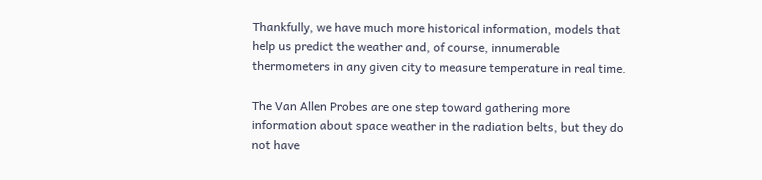Thankfully, we have much more historical information, models that help us predict the weather and, of course, innumerable thermometers in any given city to measure temperature in real time.

The Van Allen Probes are one step toward gathering more information about space weather in the radiation belts, but they do not have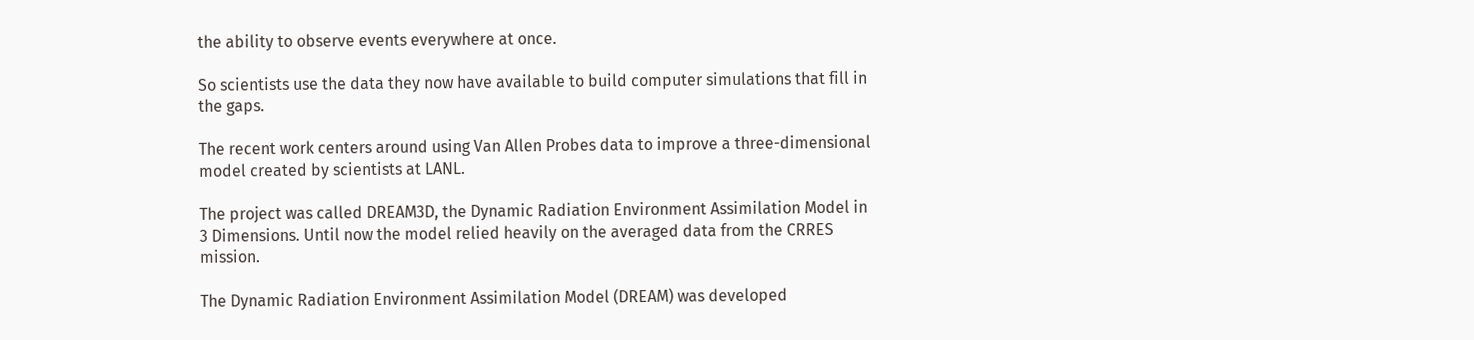the ability to observe events everywhere at once.

So scientists use the data they now have available to build computer simulations that fill in the gaps.

The recent work centers around using Van Allen Probes data to improve a three-dimensional model created by scientists at LANL.

The project was called DREAM3D, the Dynamic Radiation Environment Assimilation Model in 3 Dimensions. Until now the model relied heavily on the averaged data from the CRRES mission.

The Dynamic Radiation Environment Assimilation Model (DREAM) was developed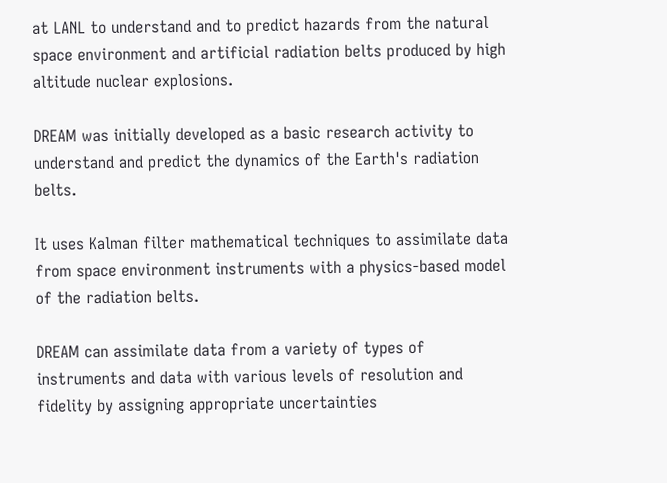at LANL to understand and to predict hazards from the natural space environment and artificial radiation belts produced by high altitude nuclear explosions.

DREAM was initially developed as a basic research activity to understand and predict the dynamics of the Earth's radiation belts.

It uses Kalman filter mathematical techniques to assimilate data from space environment instruments with a physics-based model of the radiation belts.

DREAM can assimilate data from a variety of types of instruments and data with various levels of resolution and fidelity by assigning appropriate uncertainties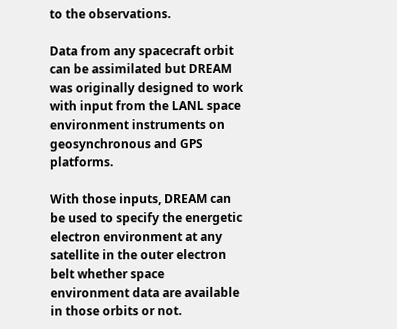to the observations.

Data from any spacecraft orbit can be assimilated but DREAM was originally designed to work with input from the LANL space environment instruments on geosynchronous and GPS platforms.

With those inputs, DREAM can be used to specify the energetic electron environment at any satellite in the outer electron belt whether space environment data are available in those orbits or not.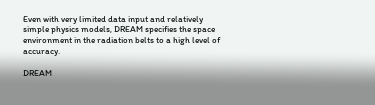Even with very limited data input and relatively simple physics models, DREAM specifies the space environment in the radiation belts to a high level of accuracy.

DREAM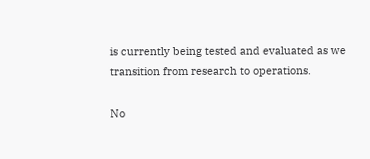is currently being tested and evaluated as we transition from research to operations.

No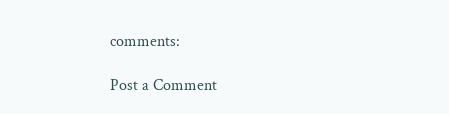comments:

Post a Comment